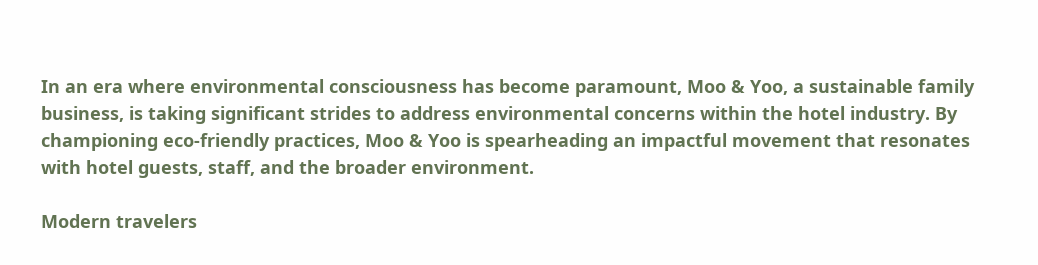In an era where environmental consciousness has become paramount, Moo & Yoo, a sustainable family business, is taking significant strides to address environmental concerns within the hotel industry. By championing eco-friendly practices, Moo & Yoo is spearheading an impactful movement that resonates with hotel guests, staff, and the broader environment.

Modern travelers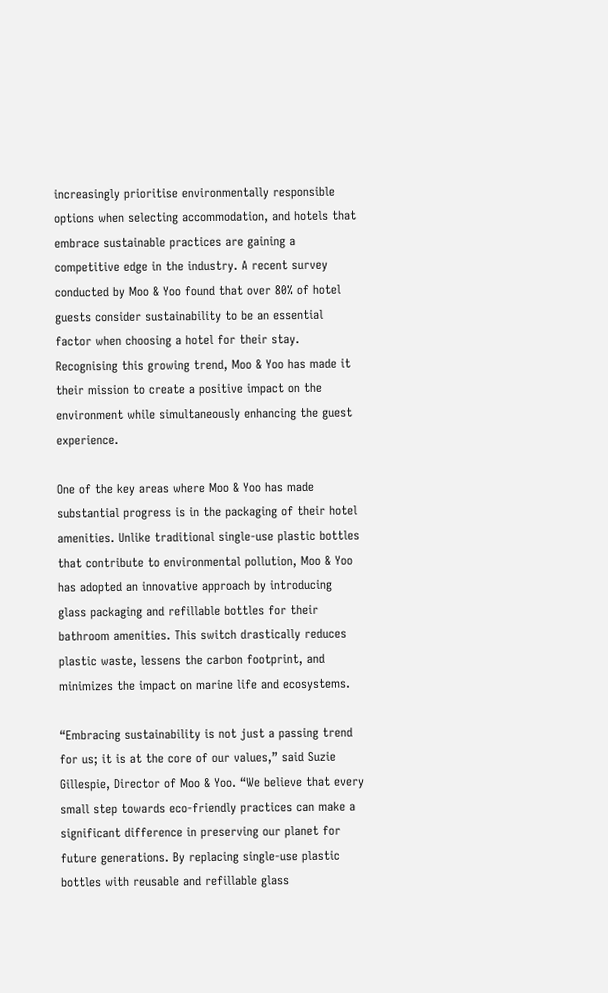increasingly prioritise environmentally responsible options when selecting accommodation, and hotels that embrace sustainable practices are gaining a competitive edge in the industry. A recent survey conducted by Moo & Yoo found that over 80% of hotel guests consider sustainability to be an essential factor when choosing a hotel for their stay. Recognising this growing trend, Moo & Yoo has made it their mission to create a positive impact on the environment while simultaneously enhancing the guest experience.

One of the key areas where Moo & Yoo has made substantial progress is in the packaging of their hotel amenities. Unlike traditional single-use plastic bottles that contribute to environmental pollution, Moo & Yoo has adopted an innovative approach by introducing glass packaging and refillable bottles for their bathroom amenities. This switch drastically reduces plastic waste, lessens the carbon footprint, and minimizes the impact on marine life and ecosystems.

“Embracing sustainability is not just a passing trend for us; it is at the core of our values,” said Suzie Gillespie, Director of Moo & Yoo. “We believe that every small step towards eco-friendly practices can make a significant difference in preserving our planet for future generations. By replacing single-use plastic bottles with reusable and refillable glass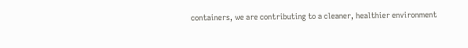containers, we are contributing to a cleaner, healthier environment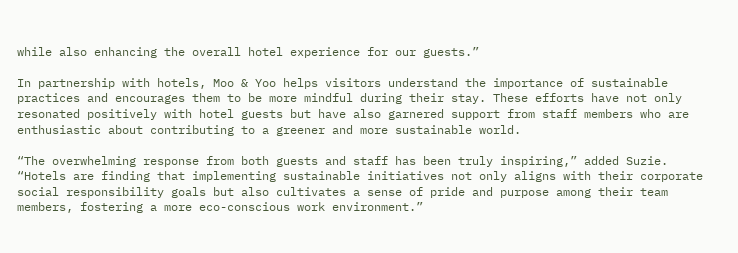while also enhancing the overall hotel experience for our guests.”

In partnership with hotels, Moo & Yoo helps visitors understand the importance of sustainable practices and encourages them to be more mindful during their stay. These efforts have not only resonated positively with hotel guests but have also garnered support from staff members who are enthusiastic about contributing to a greener and more sustainable world.

“The overwhelming response from both guests and staff has been truly inspiring,” added Suzie. “Hotels are finding that implementing sustainable initiatives not only aligns with their corporate social responsibility goals but also cultivates a sense of pride and purpose among their team members, fostering a more eco-conscious work environment.”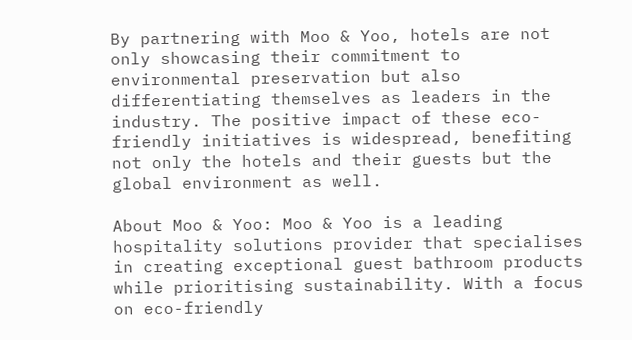By partnering with Moo & Yoo, hotels are not only showcasing their commitment to environmental preservation but also differentiating themselves as leaders in the industry. The positive impact of these eco-friendly initiatives is widespread, benefiting not only the hotels and their guests but the global environment as well.

About Moo & Yoo: Moo & Yoo is a leading hospitality solutions provider that specialises in creating exceptional guest bathroom products while prioritising sustainability. With a focus on eco-friendly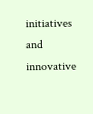initiatives and innovative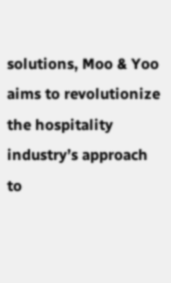solutions, Moo & Yoo aims to revolutionize the hospitality industry’s approach to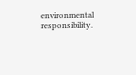environmental responsibility.